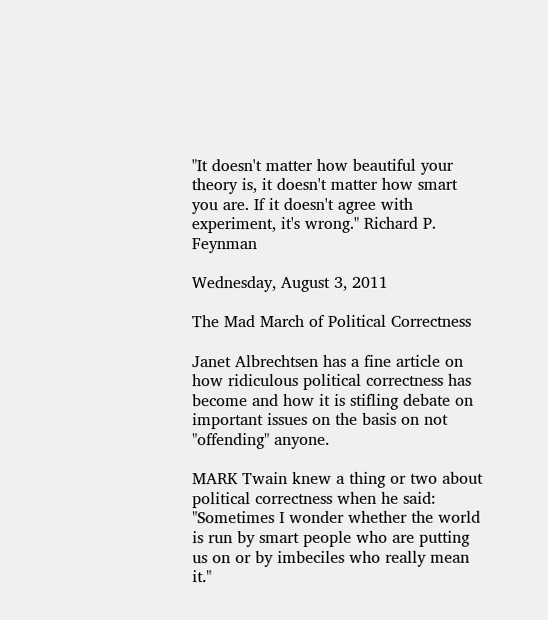"It doesn't matter how beautiful your theory is, it doesn't matter how smart you are. If it doesn't agree with experiment, it's wrong." Richard P. Feynman

Wednesday, August 3, 2011

The Mad March of Political Correctness

Janet Albrechtsen has a fine article on how ridiculous political correctness has become and how it is stifling debate on important issues on the basis on not "offending" anyone.

MARK Twain knew a thing or two about political correctness when he said: "Sometimes I wonder whether the world is run by smart people who are putting us on or by imbeciles who really mean it."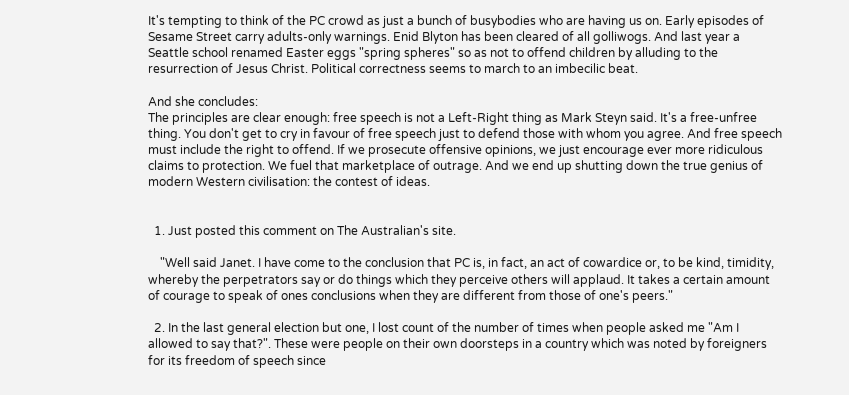It's tempting to think of the PC crowd as just a bunch of busybodies who are having us on. Early episodes of Sesame Street carry adults-only warnings. Enid Blyton has been cleared of all golliwogs. And last year a Seattle school renamed Easter eggs "spring spheres" so as not to offend children by alluding to the resurrection of Jesus Christ. Political correctness seems to march to an imbecilic beat.

And she concludes:
The principles are clear enough: free speech is not a Left-Right thing as Mark Steyn said. It's a free-unfree thing. You don't get to cry in favour of free speech just to defend those with whom you agree. And free speech must include the right to offend. If we prosecute offensive opinions, we just encourage ever more ridiculous claims to protection. We fuel that marketplace of outrage. And we end up shutting down the true genius of modern Western civilisation: the contest of ideas.


  1. Just posted this comment on The Australian's site.

    "Well said Janet. I have come to the conclusion that PC is, in fact, an act of cowardice or, to be kind, timidity, whereby the perpetrators say or do things which they perceive others will applaud. It takes a certain amount of courage to speak of ones conclusions when they are different from those of one's peers."

  2. In the last general election but one, I lost count of the number of times when people asked me "Am I allowed to say that?". These were people on their own doorsteps in a country which was noted by foreigners for its freedom of speech since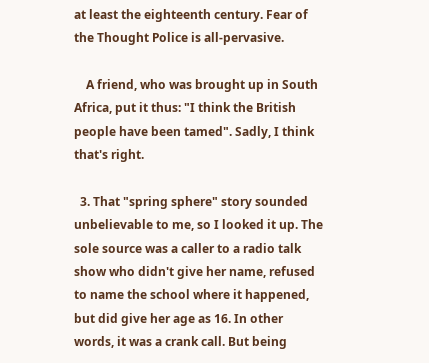at least the eighteenth century. Fear of the Thought Police is all-pervasive.

    A friend, who was brought up in South Africa, put it thus: "I think the British people have been tamed". Sadly, I think that's right.

  3. That "spring sphere" story sounded unbelievable to me, so I looked it up. The sole source was a caller to a radio talk show who didn't give her name, refused to name the school where it happened, but did give her age as 16. In other words, it was a crank call. But being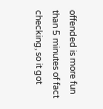offended is more fun than 5 minutes of fact checking, so it got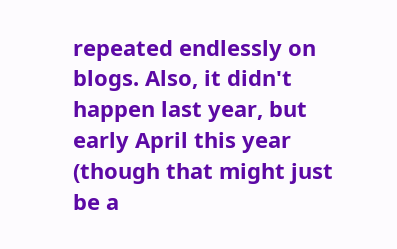repeated endlessly on blogs. Also, it didn't happen last year, but early April this year (though that might just be a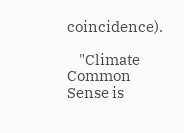coincidence).

    "Climate Common Sense is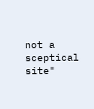not a sceptical site"